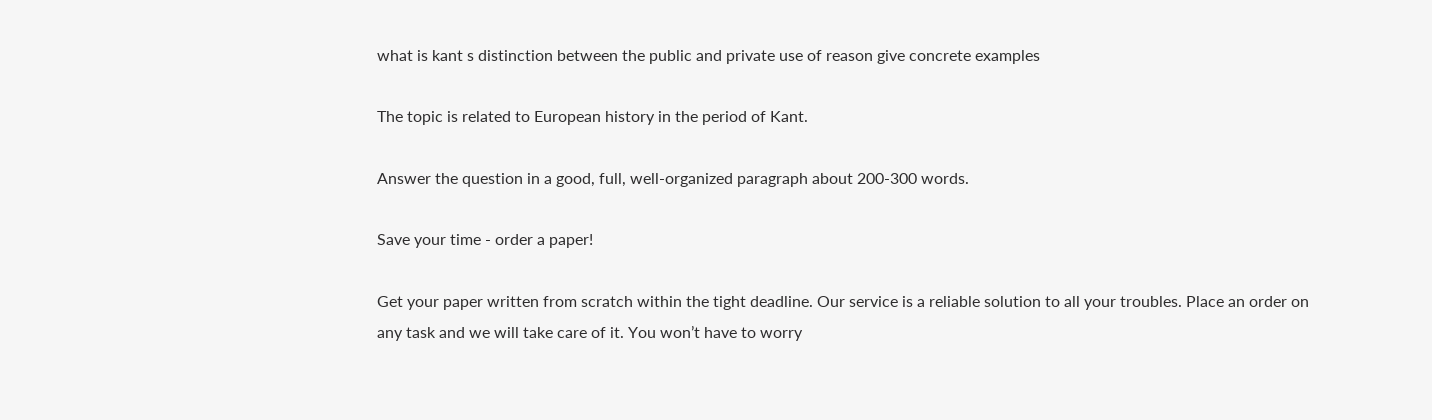what is kant s distinction between the public and private use of reason give concrete examples

The topic is related to European history in the period of Kant.

Answer the question in a good, full, well-organized paragraph about 200-300 words.

Save your time - order a paper!

Get your paper written from scratch within the tight deadline. Our service is a reliable solution to all your troubles. Place an order on any task and we will take care of it. You won’t have to worry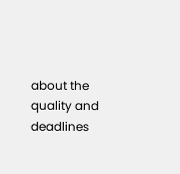about the quality and deadlines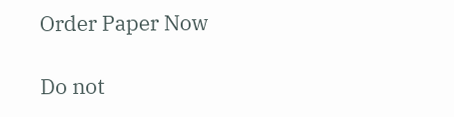Order Paper Now

Do not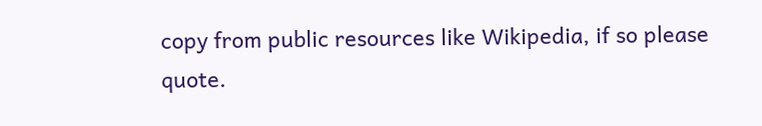copy from public resources like Wikipedia, if so please quote.